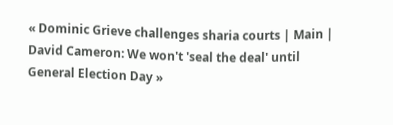« Dominic Grieve challenges sharia courts | Main | David Cameron: We won't 'seal the deal' until General Election Day »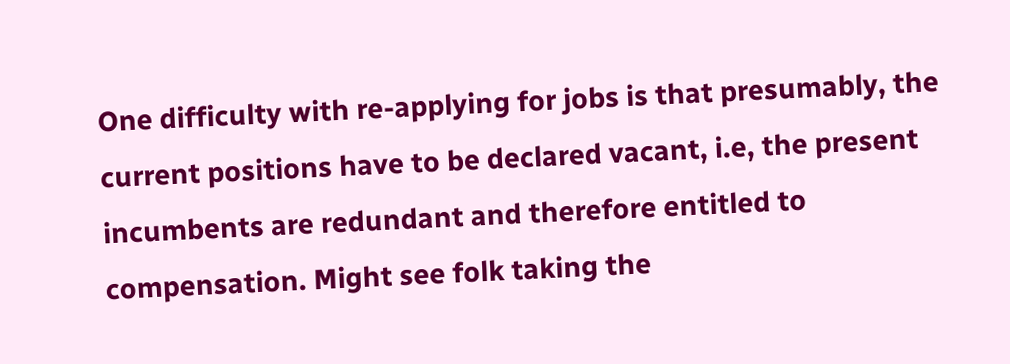One difficulty with re-applying for jobs is that presumably, the current positions have to be declared vacant, i.e, the present incumbents are redundant and therefore entitled to compensation. Might see folk taking the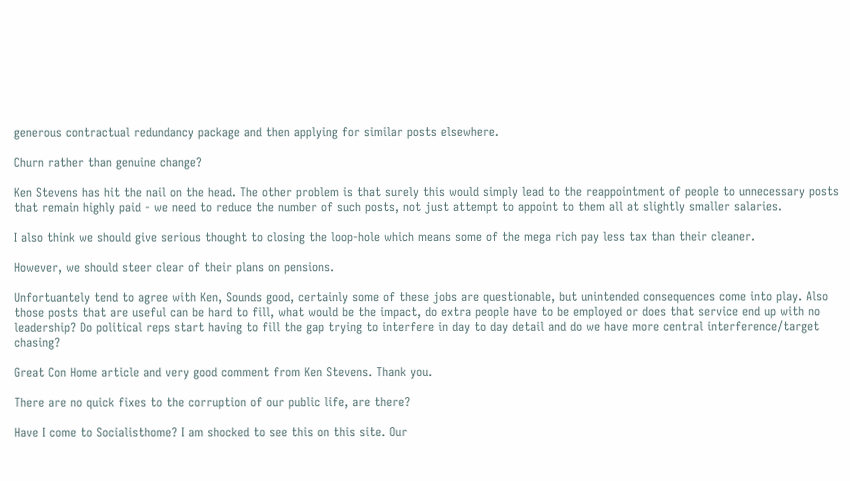generous contractual redundancy package and then applying for similar posts elsewhere.

Churn rather than genuine change?

Ken Stevens has hit the nail on the head. The other problem is that surely this would simply lead to the reappointment of people to unnecessary posts that remain highly paid - we need to reduce the number of such posts, not just attempt to appoint to them all at slightly smaller salaries.

I also think we should give serious thought to closing the loop-hole which means some of the mega rich pay less tax than their cleaner.

However, we should steer clear of their plans on pensions.

Unfortuantely tend to agree with Ken, Sounds good, certainly some of these jobs are questionable, but unintended consequences come into play. Also those posts that are useful can be hard to fill, what would be the impact, do extra people have to be employed or does that service end up with no leadership? Do political reps start having to fill the gap trying to interfere in day to day detail and do we have more central interference/target chasing?

Great Con Home article and very good comment from Ken Stevens. Thank you.

There are no quick fixes to the corruption of our public life, are there?

Have I come to Socialisthome? I am shocked to see this on this site. Our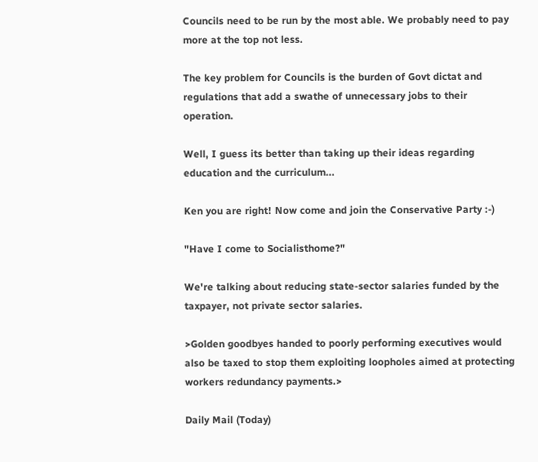Councils need to be run by the most able. We probably need to pay more at the top not less.

The key problem for Councils is the burden of Govt dictat and regulations that add a swathe of unnecessary jobs to their operation.

Well, I guess its better than taking up their ideas regarding education and the curriculum...

Ken you are right! Now come and join the Conservative Party :-)

"Have I come to Socialisthome?"

We're talking about reducing state-sector salaries funded by the taxpayer, not private sector salaries.

>Golden goodbyes handed to poorly performing executives would also be taxed to stop them exploiting loopholes aimed at protecting workers redundancy payments.>

Daily Mail (Today)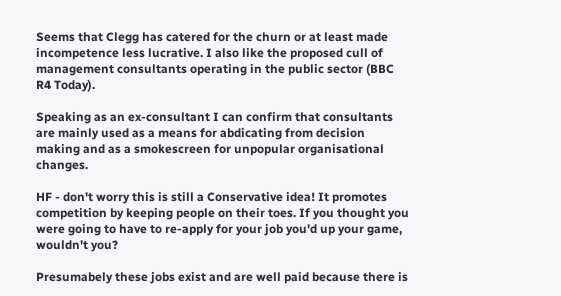Seems that Clegg has catered for the churn or at least made incompetence less lucrative. I also like the proposed cull of management consultants operating in the public sector (BBC R4 Today).

Speaking as an ex-consultant I can confirm that consultants are mainly used as a means for abdicating from decision making and as a smokescreen for unpopular organisational changes.

HF - don't worry this is still a Conservative idea! It promotes competition by keeping people on their toes. If you thought you were going to have to re-apply for your job you'd up your game, wouldn't you?

Presumabely these jobs exist and are well paid because there is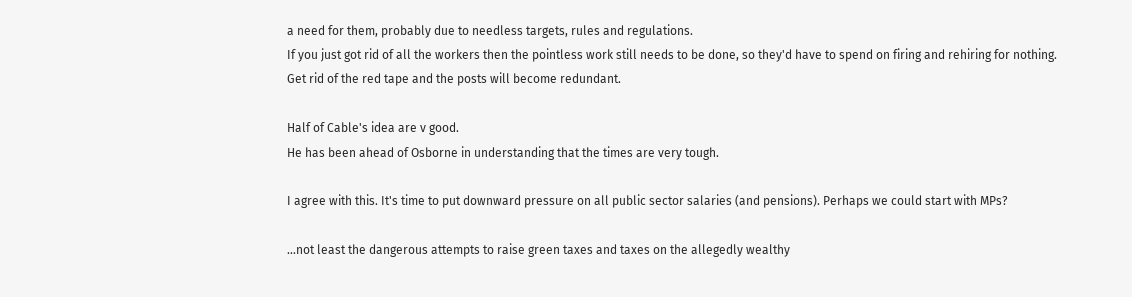a need for them, probably due to needless targets, rules and regulations.
If you just got rid of all the workers then the pointless work still needs to be done, so they'd have to spend on firing and rehiring for nothing.
Get rid of the red tape and the posts will become redundant.

Half of Cable's idea are v good.
He has been ahead of Osborne in understanding that the times are very tough.

I agree with this. It's time to put downward pressure on all public sector salaries (and pensions). Perhaps we could start with MPs?

...not least the dangerous attempts to raise green taxes and taxes on the allegedly wealthy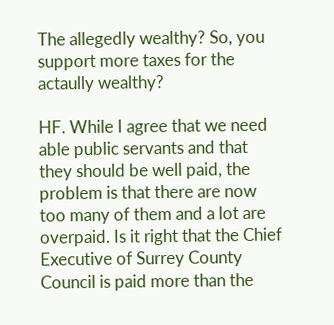The allegedly wealthy? So, you support more taxes for the actaully wealthy?

HF. While I agree that we need able public servants and that they should be well paid, the problem is that there are now too many of them and a lot are overpaid. Is it right that the Chief Executive of Surrey County Council is paid more than the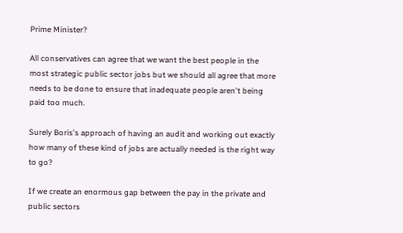Prime Minister?

All conservatives can agree that we want the best people in the most strategic public sector jobs but we should all agree that more needs to be done to ensure that inadequate people aren't being paid too much.

Surely Boris's approach of having an audit and working out exactly how many of these kind of jobs are actually needed is the right way to go?

If we create an enormous gap between the pay in the private and public sectors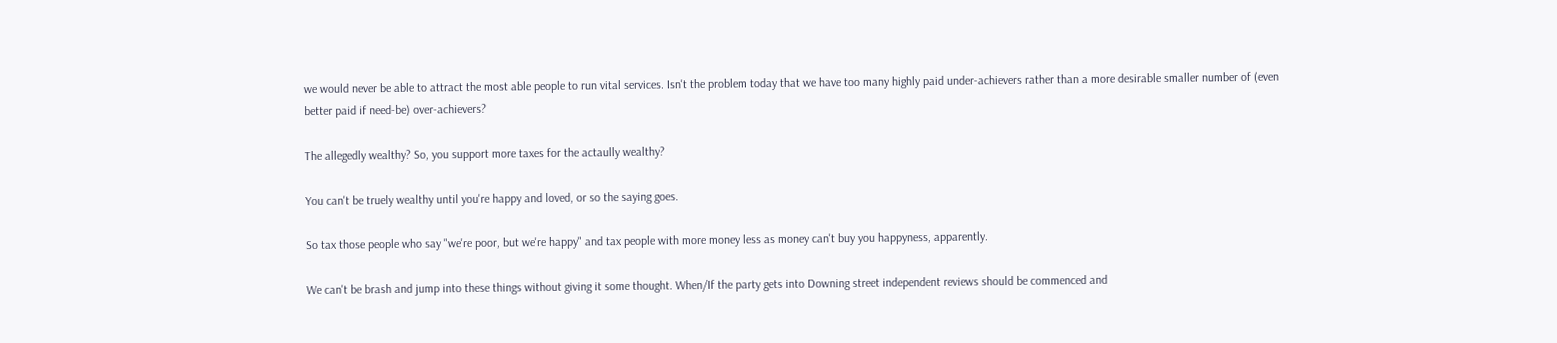we would never be able to attract the most able people to run vital services. Isn't the problem today that we have too many highly paid under-achievers rather than a more desirable smaller number of (even better paid if need-be) over-achievers?

The allegedly wealthy? So, you support more taxes for the actaully wealthy?

You can't be truely wealthy until you're happy and loved, or so the saying goes.

So tax those people who say "we're poor, but we're happy" and tax people with more money less as money can't buy you happyness, apparently.

We can't be brash and jump into these things without giving it some thought. When/If the party gets into Downing street independent reviews should be commenced and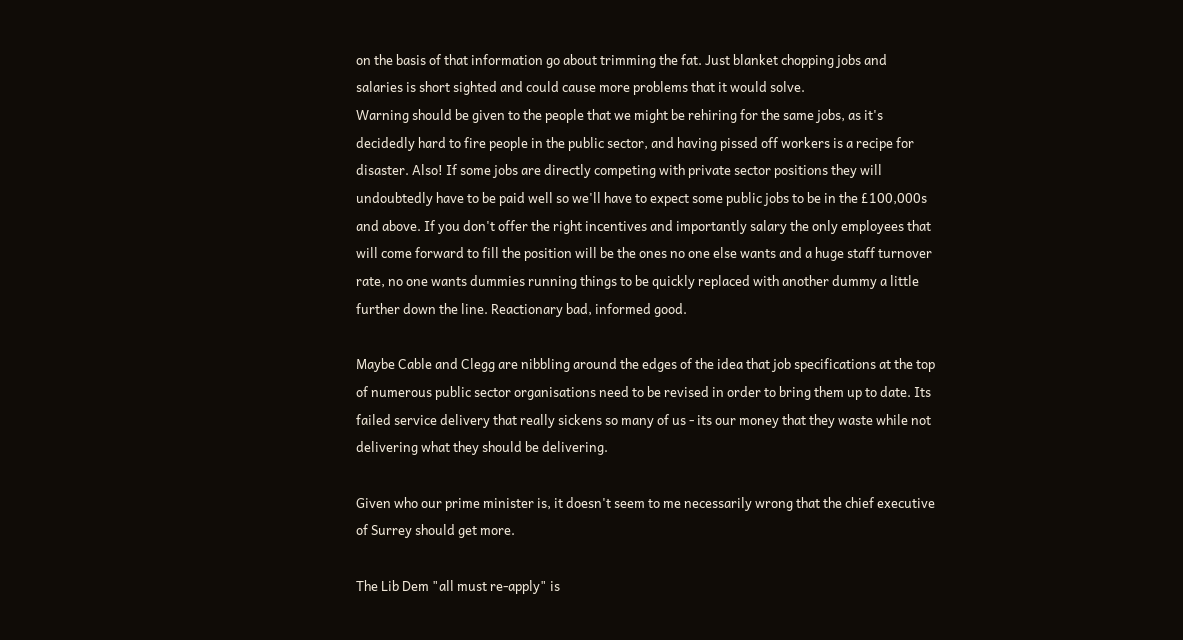on the basis of that information go about trimming the fat. Just blanket chopping jobs and salaries is short sighted and could cause more problems that it would solve.
Warning should be given to the people that we might be rehiring for the same jobs, as it's decidedly hard to fire people in the public sector, and having pissed off workers is a recipe for disaster. Also! If some jobs are directly competing with private sector positions they will undoubtedly have to be paid well so we'll have to expect some public jobs to be in the £100,000s and above. If you don't offer the right incentives and importantly salary the only employees that will come forward to fill the position will be the ones no one else wants and a huge staff turnover rate, no one wants dummies running things to be quickly replaced with another dummy a little further down the line. Reactionary bad, informed good.

Maybe Cable and Clegg are nibbling around the edges of the idea that job specifications at the top of numerous public sector organisations need to be revised in order to bring them up to date. Its failed service delivery that really sickens so many of us - its our money that they waste while not delivering what they should be delivering.

Given who our prime minister is, it doesn't seem to me necessarily wrong that the chief executive of Surrey should get more.

The Lib Dem "all must re-apply" is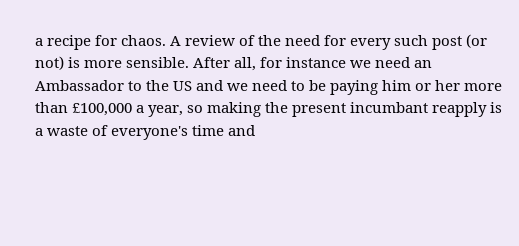a recipe for chaos. A review of the need for every such post (or not) is more sensible. After all, for instance we need an Ambassador to the US and we need to be paying him or her more than £100,000 a year, so making the present incumbant reapply is a waste of everyone's time and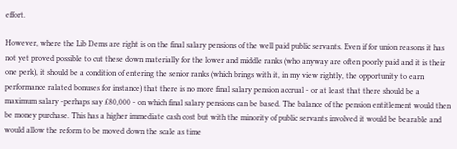effort.

However, where the Lib Dems are right is on the final salary pensions of the well paid public servants. Even if for union reasons it has not yet proved possible to cut these down materially for the lower and middle ranks (who anyway are often poorly paid and it is their one perk), it should be a condition of entering the senior ranks (which brings with it, in my view rightly, the opportunity to earn performance ralated bonuses for instance) that there is no more final salary pension accrual - or at least that there should be a maximum salary -perhaps say £80,000 - on which final salary pensions can be based. The balance of the pension entitlement would then be money purchase. This has a higher immediate cash cost but with the minority of public servants involved it would be bearable and would allow the reform to be moved down the scale as time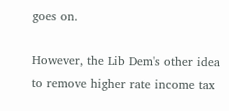goes on.

However, the Lib Dem's other idea to remove higher rate income tax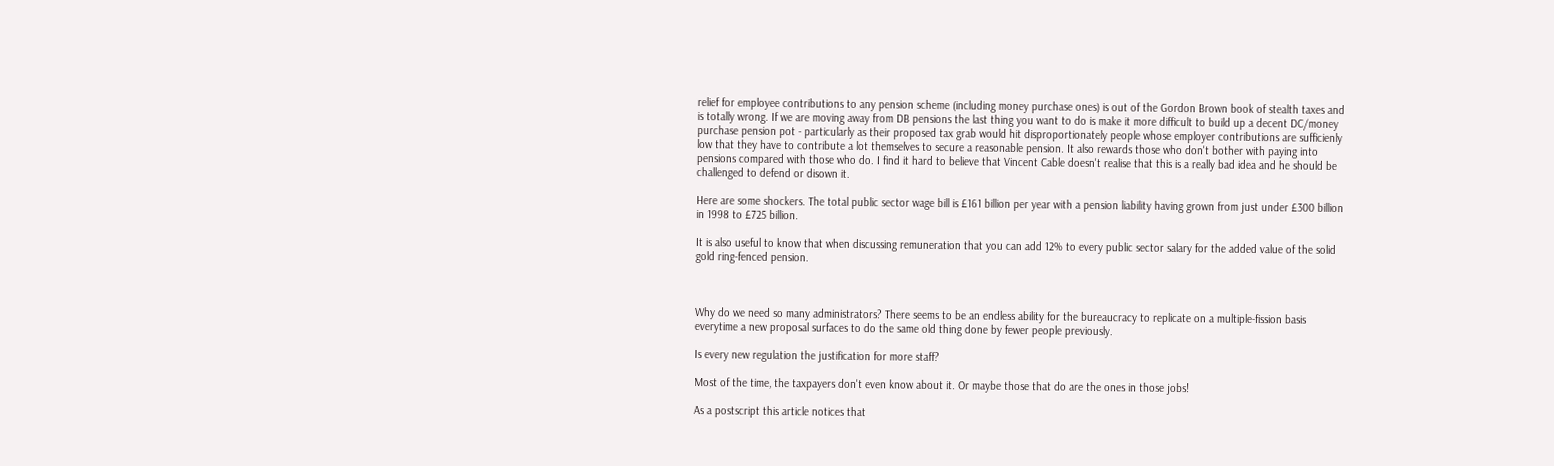relief for employee contributions to any pension scheme (including money purchase ones) is out of the Gordon Brown book of stealth taxes and is totally wrong. If we are moving away from DB pensions the last thing you want to do is make it more difficult to build up a decent DC/money purchase pension pot - particularly as their proposed tax grab would hit disproportionately people whose employer contributions are sufficienly low that they have to contribute a lot themselves to secure a reasonable pension. It also rewards those who don't bother with paying into pensions compared with those who do. I find it hard to believe that Vincent Cable doesn't realise that this is a really bad idea and he should be challenged to defend or disown it.

Here are some shockers. The total public sector wage bill is £161 billion per year with a pension liability having grown from just under £300 billion in 1998 to £725 billion.

It is also useful to know that when discussing remuneration that you can add 12% to every public sector salary for the added value of the solid gold ring-fenced pension.



Why do we need so many administrators? There seems to be an endless ability for the bureaucracy to replicate on a multiple-fission basis everytime a new proposal surfaces to do the same old thing done by fewer people previously.

Is every new regulation the justification for more staff?

Most of the time, the taxpayers don't even know about it. Or maybe those that do are the ones in those jobs!

As a postscript this article notices that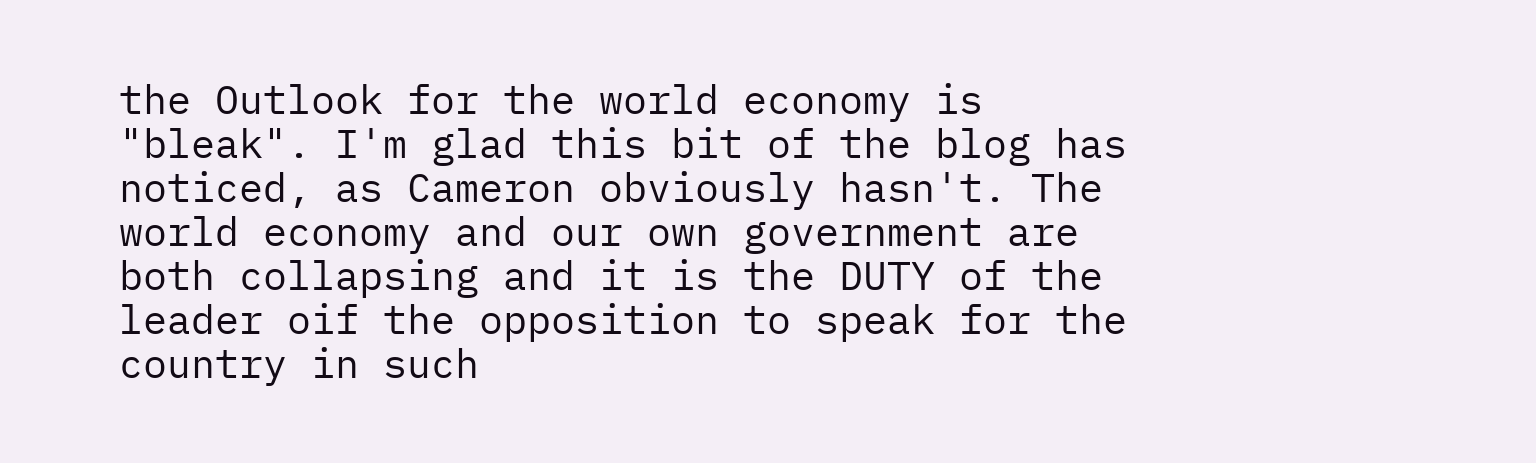the Outlook for the world economy is "bleak". I'm glad this bit of the blog has noticed, as Cameron obviously hasn't. The world economy and our own government are both collapsing and it is the DUTY of the leader oif the opposition to speak for the country in such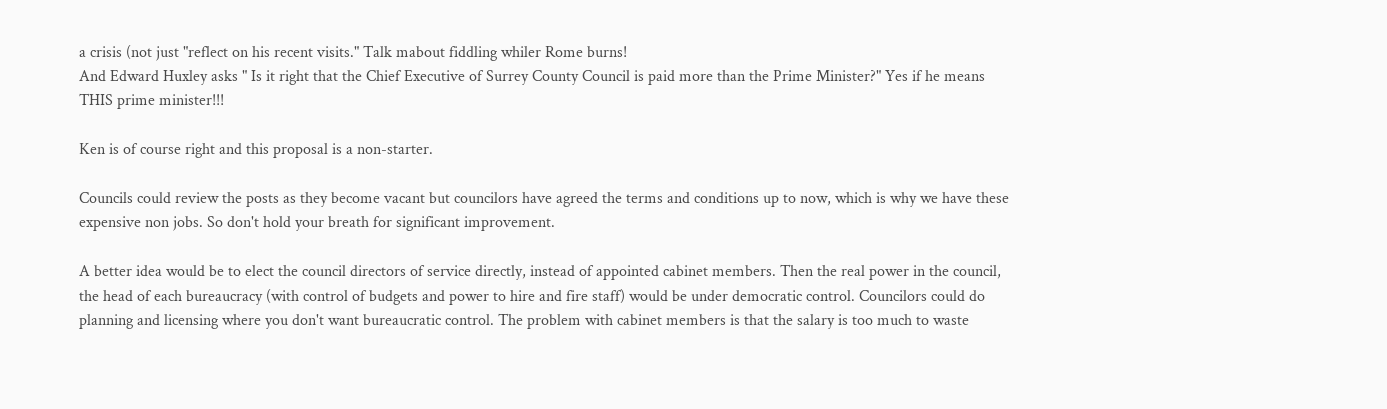a crisis (not just "reflect on his recent visits." Talk mabout fiddling whiler Rome burns!
And Edward Huxley asks " Is it right that the Chief Executive of Surrey County Council is paid more than the Prime Minister?" Yes if he means THIS prime minister!!!

Ken is of course right and this proposal is a non-starter.

Councils could review the posts as they become vacant but councilors have agreed the terms and conditions up to now, which is why we have these expensive non jobs. So don't hold your breath for significant improvement.

A better idea would be to elect the council directors of service directly, instead of appointed cabinet members. Then the real power in the council, the head of each bureaucracy (with control of budgets and power to hire and fire staff) would be under democratic control. Councilors could do planning and licensing where you don't want bureaucratic control. The problem with cabinet members is that the salary is too much to waste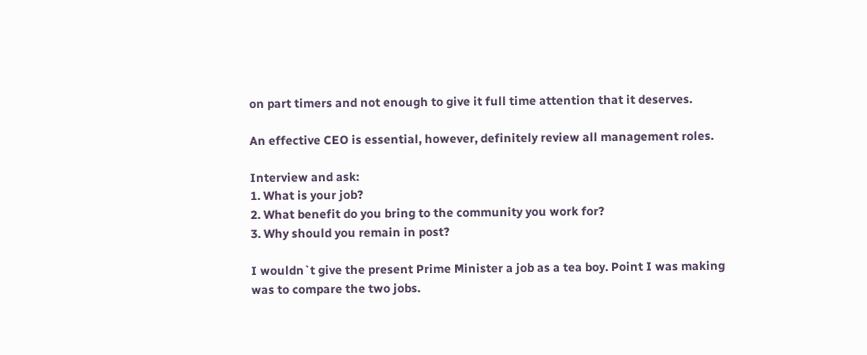on part timers and not enough to give it full time attention that it deserves.

An effective CEO is essential, however, definitely review all management roles.

Interview and ask:
1. What is your job?
2. What benefit do you bring to the community you work for?
3. Why should you remain in post?

I wouldn`t give the present Prime Minister a job as a tea boy. Point I was making was to compare the two jobs.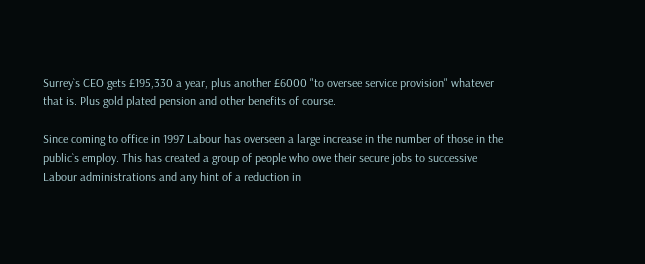Surrey`s CEO gets £195,330 a year, plus another £6000 "to oversee service provision" whatever that is. Plus gold plated pension and other benefits of course.

Since coming to office in 1997 Labour has overseen a large increase in the number of those in the public`s employ. This has created a group of people who owe their secure jobs to successive Labour administrations and any hint of a reduction in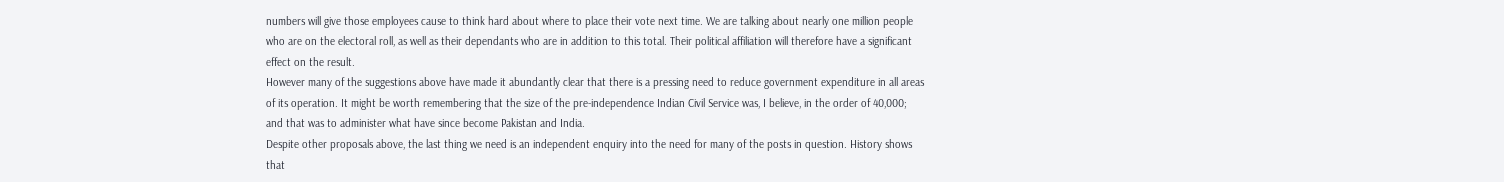numbers will give those employees cause to think hard about where to place their vote next time. We are talking about nearly one million people who are on the electoral roll, as well as their dependants who are in addition to this total. Their political affiliation will therefore have a significant effect on the result.
However many of the suggestions above have made it abundantly clear that there is a pressing need to reduce government expenditure in all areas of its operation. It might be worth remembering that the size of the pre-independence Indian Civil Service was, I believe, in the order of 40,000; and that was to administer what have since become Pakistan and India.
Despite other proposals above, the last thing we need is an independent enquiry into the need for many of the posts in question. History shows that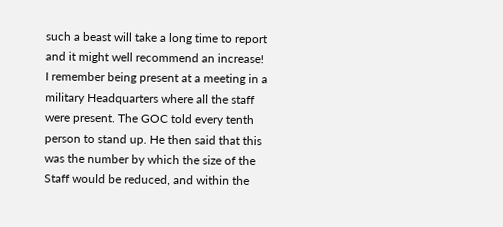such a beast will take a long time to report and it might well recommend an increase!
I remember being present at a meeting in a military Headquarters where all the staff were present. The GOC told every tenth person to stand up. He then said that this was the number by which the size of the Staff would be reduced, and within the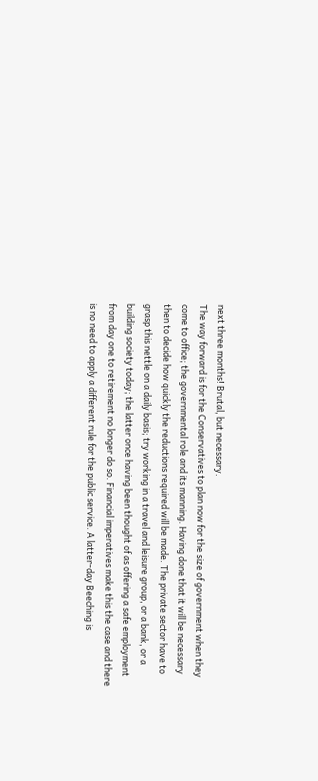next three months! Brutal, but necessary.
The way forward is for the Conservatives to plan now for the size of government when they come to office; the governmental role and its manning. Having done that it will be necessary then to decide how quickly the reductions required will be made. The private sector have to grasp this nettle on a daily basis; try working in a travel and leisure group, or a bank, or a building society today; the latter once having been thought of as offering a safe employment from day one to retirement no longer do so. Financial imperatives make this the case and there is no need to apply a different rule for the public service. A latter-day Beeching is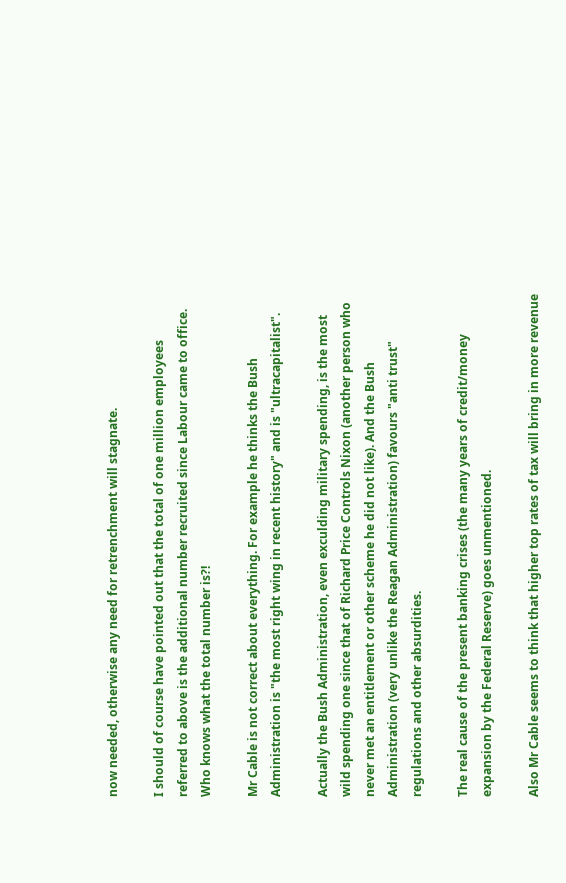now needed, otherwise any need for retrenchment will stagnate.

I should of course have pointed out that the total of one million employees referred to above is the additional number recruited since Labour came to office. Who knows what the total number is?!

Mr Cable is not correct about everything. For example he thinks the Bush Administration is "the most right wing in recent history" and is "ultracapitalist".

Actually the Bush Administration, even exculding military spending, is the most wild spending one since that of Richard Price Controls Nixon (another person who never met an entitlement or other scheme he did not like). And the Bush Administration (very unlike the Reagan Administration) favours "anti trust" regulations and other absurdities.

The real cause of the present banking crises (the many years of credit/money expansion by the Federal Reserve) goes unmentioned.

Also Mr Cable seems to think that higher top rates of tax will bring in more revenue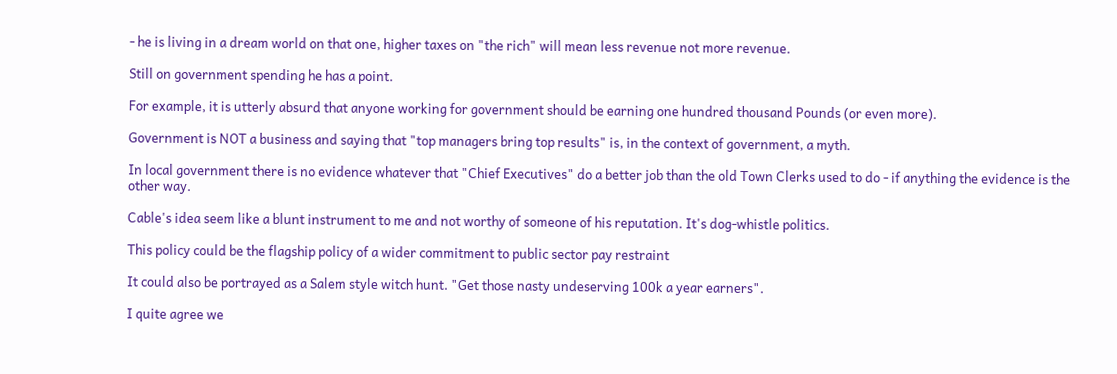- he is living in a dream world on that one, higher taxes on "the rich" will mean less revenue not more revenue.

Still on government spending he has a point.

For example, it is utterly absurd that anyone working for government should be earning one hundred thousand Pounds (or even more).

Government is NOT a business and saying that "top managers bring top results" is, in the context of government, a myth.

In local government there is no evidence whatever that "Chief Executives" do a better job than the old Town Clerks used to do - if anything the evidence is the other way.

Cable's idea seem like a blunt instrument to me and not worthy of someone of his reputation. It's dog-whistle politics.

This policy could be the flagship policy of a wider commitment to public sector pay restraint

It could also be portrayed as a Salem style witch hunt. "Get those nasty undeserving 100k a year earners".

I quite agree we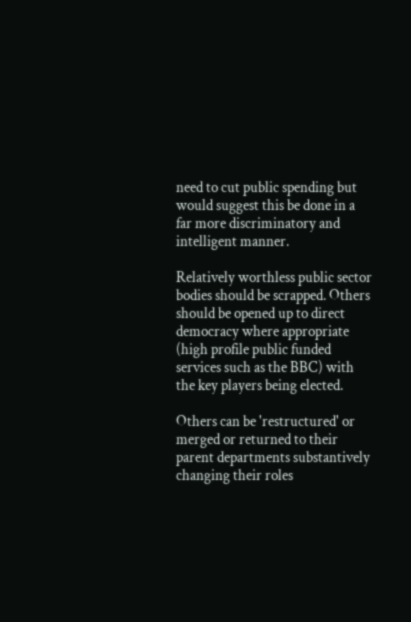need to cut public spending but would suggest this be done in a far more discriminatory and intelligent manner.

Relatively worthless public sector bodies should be scrapped. Others should be opened up to direct democracy where appropriate (high profile public funded services such as the BBC) with the key players being elected.

Others can be 'restructured' or merged or returned to their parent departments substantively changing their roles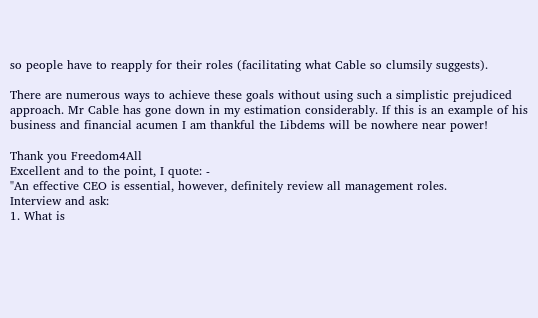so people have to reapply for their roles (facilitating what Cable so clumsily suggests).

There are numerous ways to achieve these goals without using such a simplistic prejudiced approach. Mr Cable has gone down in my estimation considerably. If this is an example of his business and financial acumen I am thankful the Libdems will be nowhere near power!

Thank you Freedom4All
Excellent and to the point, I quote: -
"An effective CEO is essential, however, definitely review all management roles.
Interview and ask:
1. What is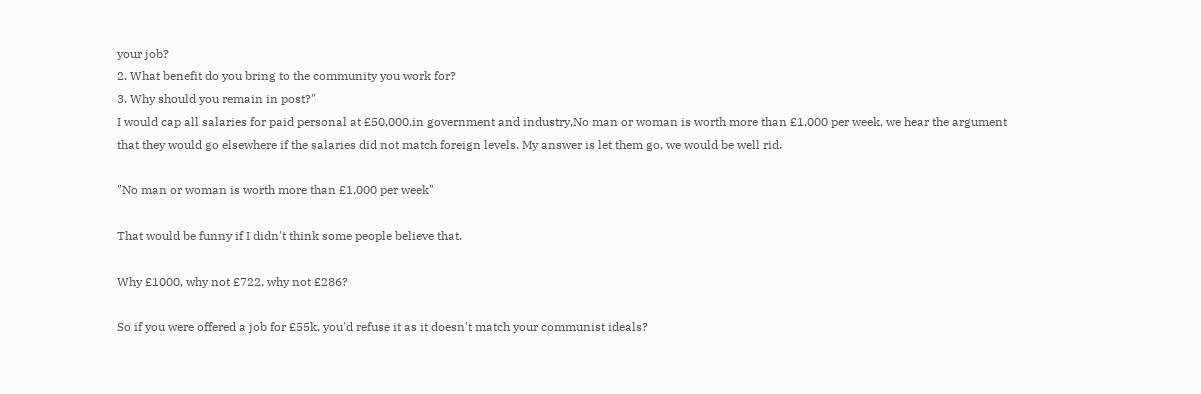your job?
2. What benefit do you bring to the community you work for?
3. Why should you remain in post?"
I would cap all salaries for paid personal at £50,000.in government and industry,No man or woman is worth more than £1,000 per week, we hear the argument that they would go elsewhere if the salaries did not match foreign levels. My answer is let them go, we would be well rid.

"No man or woman is worth more than £1,000 per week"

That would be funny if I didn't think some people believe that.

Why £1000, why not £722, why not £286?

So if you were offered a job for £55k, you'd refuse it as it doesn't match your communist ideals?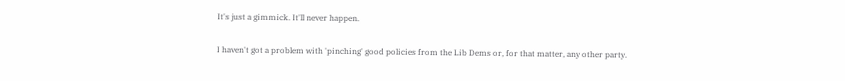It's just a gimmick. It'll never happen.

I haven't got a problem with 'pinching' good policies from the Lib Dems or, for that matter, any other party.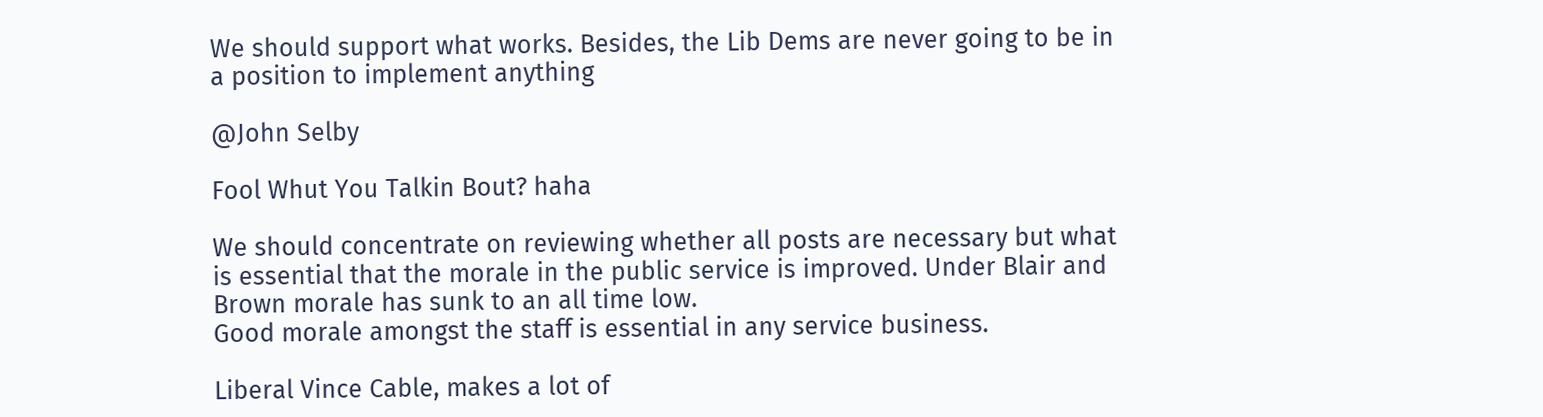We should support what works. Besides, the Lib Dems are never going to be in a position to implement anything

@John Selby

Fool Whut You Talkin Bout? haha

We should concentrate on reviewing whether all posts are necessary but what is essential that the morale in the public service is improved. Under Blair and Brown morale has sunk to an all time low.
Good morale amongst the staff is essential in any service business.

Liberal Vince Cable, makes a lot of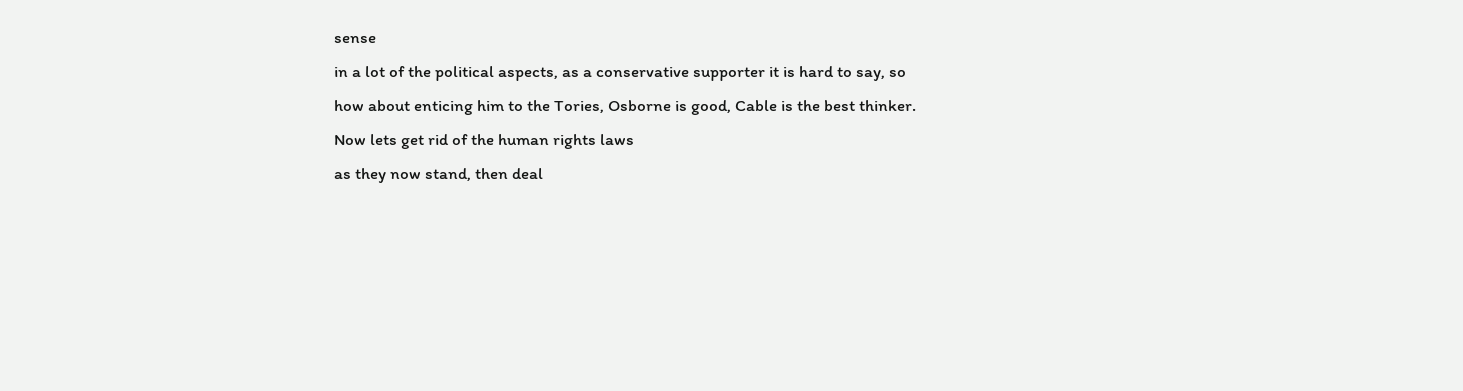sense
in a lot of the political aspects, as a conservative supporter it is hard to say, so
how about enticing him to the Tories, Osborne is good, Cable is the best thinker.
Now lets get rid of the human rights laws
as they now stand, then deal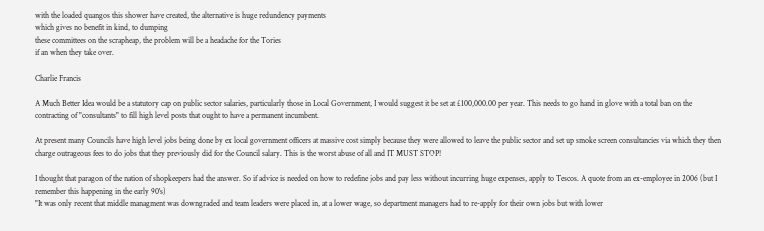with the loaded quangos this shower have created, the alternative is huge redundency payments
which gives no benefit in kind, to dumping
these committees on the scrapheap, the problem will be a headache for the Tories
if an when they take over.

Charlie Francis

A Much Better Idea would be a statutory cap on public sector salaries, particularly those in Local Government, I would suggest it be set at £100,000.00 per year. This needs to go hand in glove with a total ban on the contracting of "consultants" to fill high level posts that ought to have a permanent incumbent.

At present many Councils have high level jobs being done by ex local government officers at massive cost simply because they were allowed to leave the public sector and set up smoke screen consultancies via which they then charge outrageous fees to do jobs that they previously did for the Council salary. This is the worst abuse of all and IT MUST STOP!

I thought that paragon of the nation of shopkeepers had the answer. So if advice is needed on how to redefine jobs and pay less without incurring huge expenses, apply to Tescos. A quote from an ex-employee in 2006 (but I remember this happening in the early 90's)
"It was only recent that middle managment was downgraded and team leaders were placed in, at a lower wage, so department managers had to re-apply for their own jobs but with lower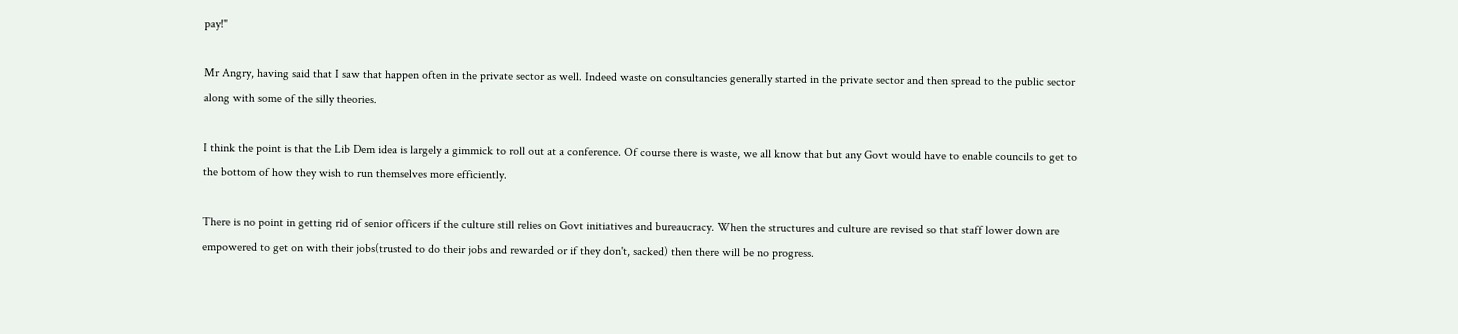pay!"

Mr Angry, having said that I saw that happen often in the private sector as well. Indeed waste on consultancies generally started in the private sector and then spread to the public sector along with some of the silly theories.

I think the point is that the Lib Dem idea is largely a gimmick to roll out at a conference. Of course there is waste, we all know that but any Govt would have to enable councils to get to the bottom of how they wish to run themselves more efficiently.

There is no point in getting rid of senior officers if the culture still relies on Govt initiatives and bureaucracy. When the structures and culture are revised so that staff lower down are empowered to get on with their jobs(trusted to do their jobs and rewarded or if they don't, sacked) then there will be no progress.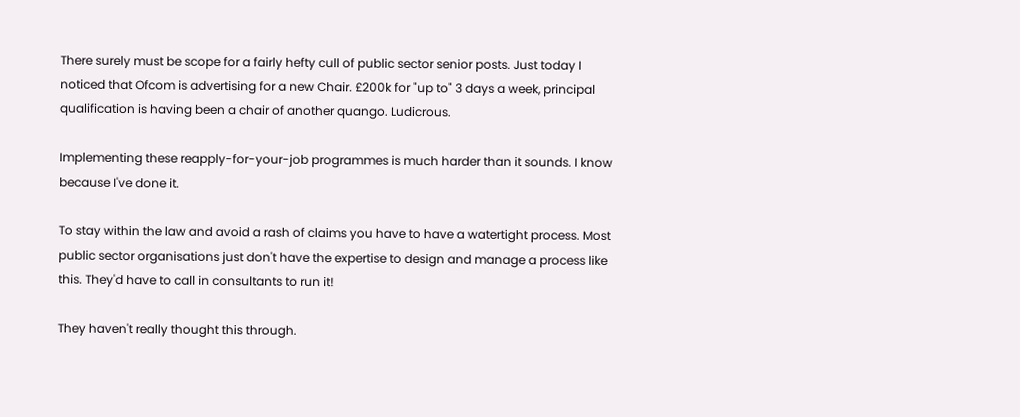There surely must be scope for a fairly hefty cull of public sector senior posts. Just today I noticed that Ofcom is advertising for a new Chair. £200k for "up to" 3 days a week, principal qualification is having been a chair of another quango. Ludicrous.

Implementing these reapply-for-your-job programmes is much harder than it sounds. I know because I've done it.

To stay within the law and avoid a rash of claims you have to have a watertight process. Most public sector organisations just don't have the expertise to design and manage a process like this. They'd have to call in consultants to run it!

They haven't really thought this through.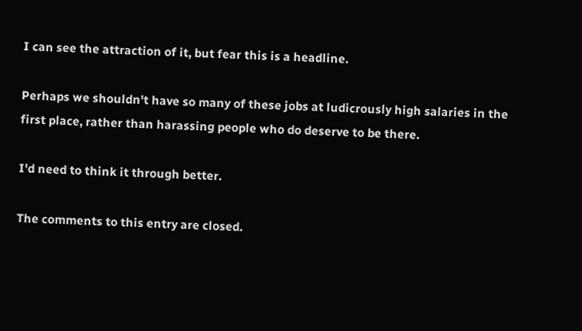I can see the attraction of it, but fear this is a headline.

Perhaps we shouldn't have so many of these jobs at ludicrously high salaries in the first place, rather than harassing people who do deserve to be there.

I'd need to think it through better.

The comments to this entry are closed.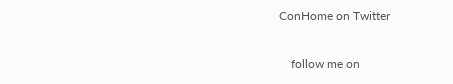ConHome on Twitter

    follow me on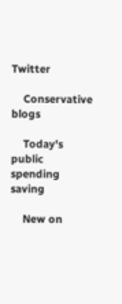Twitter

    Conservative blogs

    Today's public spending saving

    New on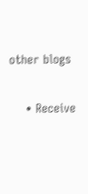other blogs

    • Receive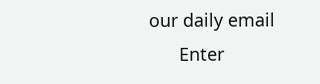our daily email
      Enter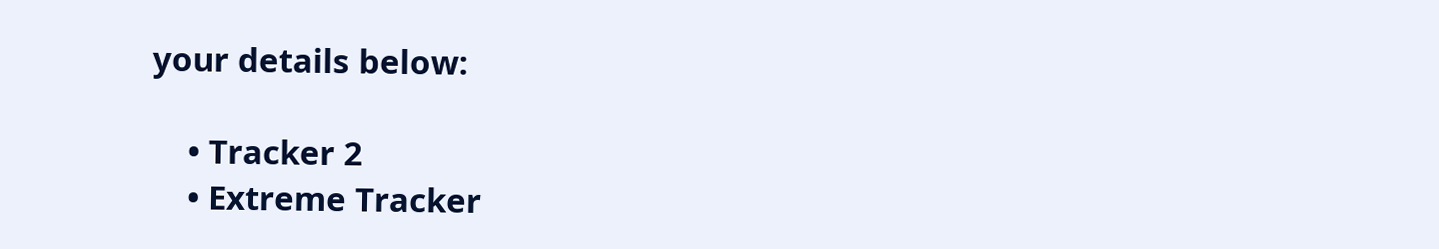your details below:

    • Tracker 2
    • Extreme Tracker